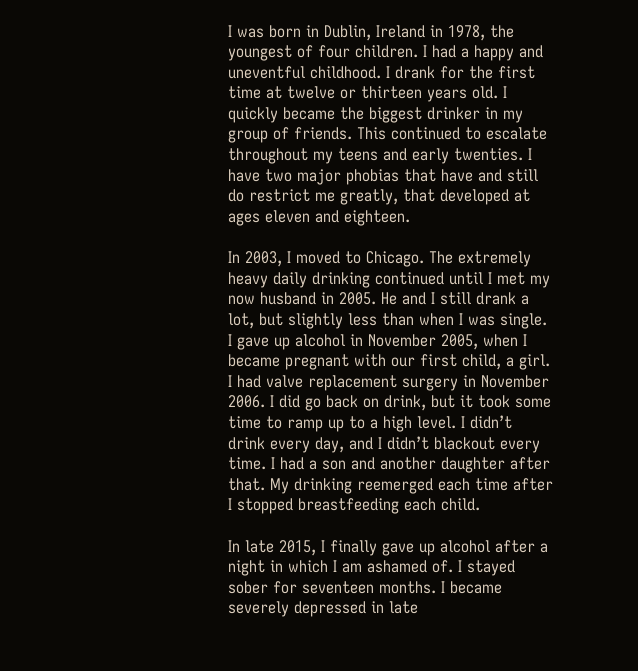I was born in Dublin, Ireland in 1978, the youngest of four children. I had a happy and uneventful childhood. I drank for the first time at twelve or thirteen years old. I quickly became the biggest drinker in my group of friends. This continued to escalate throughout my teens and early twenties. I have two major phobias that have and still do restrict me greatly, that developed at ages eleven and eighteen.

In 2003, I moved to Chicago. The extremely heavy daily drinking continued until I met my now husband in 2005. He and I still drank a lot, but slightly less than when I was single. I gave up alcohol in November 2005, when I became pregnant with our first child, a girl. I had valve replacement surgery in November 2006. I did go back on drink, but it took some time to ramp up to a high level. I didn’t drink every day, and I didn’t blackout every time. I had a son and another daughter after that. My drinking reemerged each time after I stopped breastfeeding each child.

In late 2015, I finally gave up alcohol after a night in which I am ashamed of. I stayed sober for seventeen months. I became severely depressed in late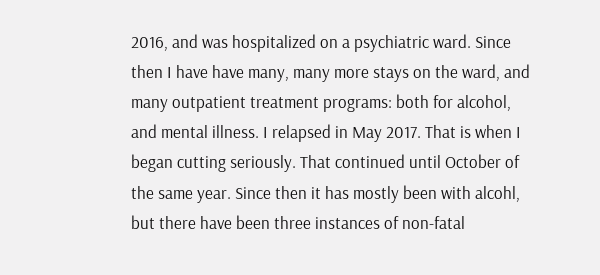2016, and was hospitalized on a psychiatric ward. Since then I have have many, many more stays on the ward, and many outpatient treatment programs: both for alcohol, and mental illness. I relapsed in May 2017. That is when I began cutting seriously. That continued until October of the same year. Since then it has mostly been with alcohl, but there have been three instances of non-fatal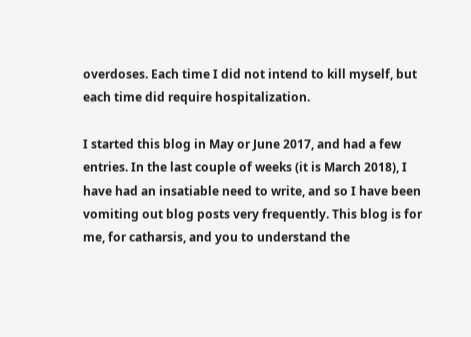overdoses. Each time I did not intend to kill myself, but each time did require hospitalization.

I started this blog in May or June 2017, and had a few entries. In the last couple of weeks (it is March 2018), I have had an insatiable need to write, and so I have been vomiting out blog posts very frequently. This blog is for me, for catharsis, and you to understand the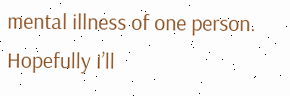mental illness of one person. Hopefully I’ll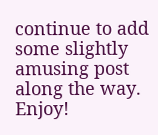continue to add some slightly amusing post along the way. Enjoy!